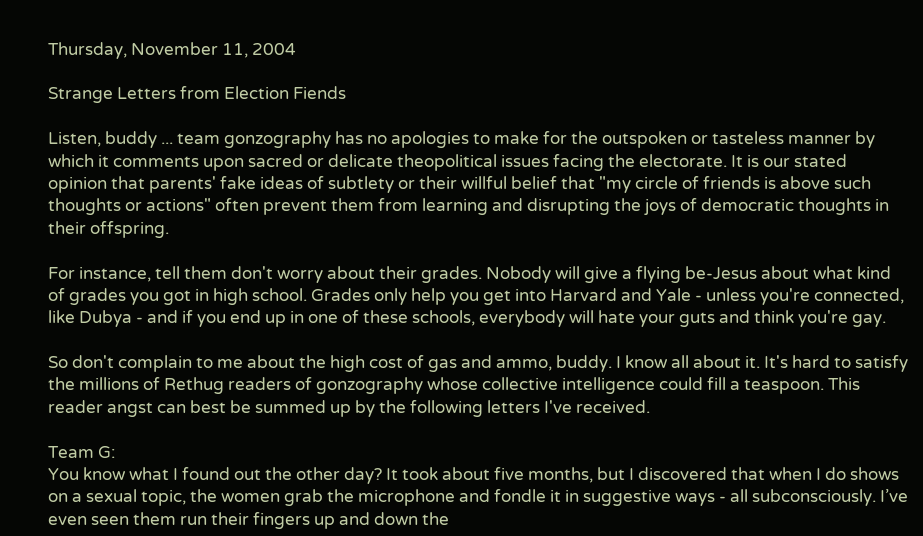Thursday, November 11, 2004

Strange Letters from Election Fiends

Listen, buddy ... team gonzography has no apologies to make for the outspoken or tasteless manner by which it comments upon sacred or delicate theopolitical issues facing the electorate. It is our stated opinion that parents' fake ideas of subtlety or their willful belief that "my circle of friends is above such thoughts or actions" often prevent them from learning and disrupting the joys of democratic thoughts in their offspring.

For instance, tell them don't worry about their grades. Nobody will give a flying be-Jesus about what kind of grades you got in high school. Grades only help you get into Harvard and Yale - unless you're connected, like Dubya - and if you end up in one of these schools, everybody will hate your guts and think you're gay.

So don't complain to me about the high cost of gas and ammo, buddy. I know all about it. It's hard to satisfy the millions of Rethug readers of gonzography whose collective intelligence could fill a teaspoon. This reader angst can best be summed up by the following letters I've received.

Team G:
You know what I found out the other day? It took about five months, but I discovered that when I do shows on a sexual topic, the women grab the microphone and fondle it in suggestive ways - all subconsciously. I’ve even seen them run their fingers up and down the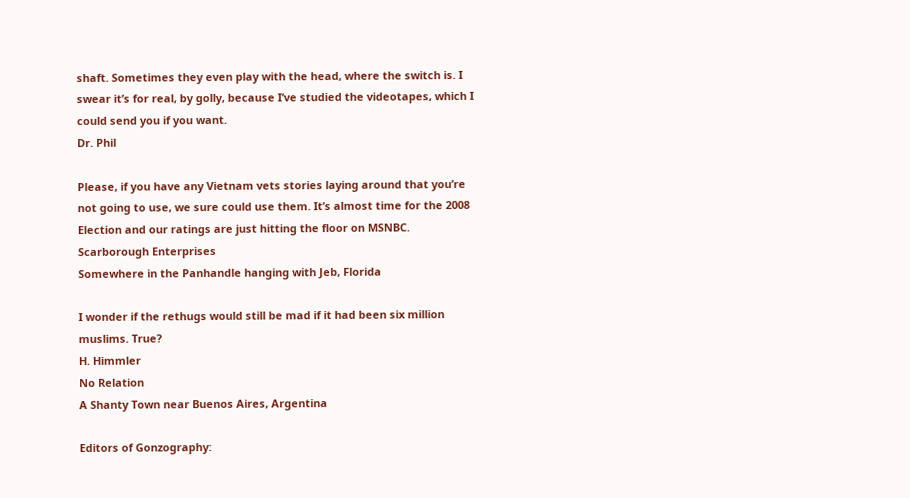shaft. Sometimes they even play with the head, where the switch is. I swear it’s for real, by golly, because I’ve studied the videotapes, which I could send you if you want.
Dr. Phil

Please, if you have any Vietnam vets stories laying around that you’re not going to use, we sure could use them. It’s almost time for the 2008 Election and our ratings are just hitting the floor on MSNBC.
Scarborough Enterprises
Somewhere in the Panhandle hanging with Jeb, Florida

I wonder if the rethugs would still be mad if it had been six million muslims. True?
H. Himmler
No Relation
A Shanty Town near Buenos Aires, Argentina

Editors of Gonzography: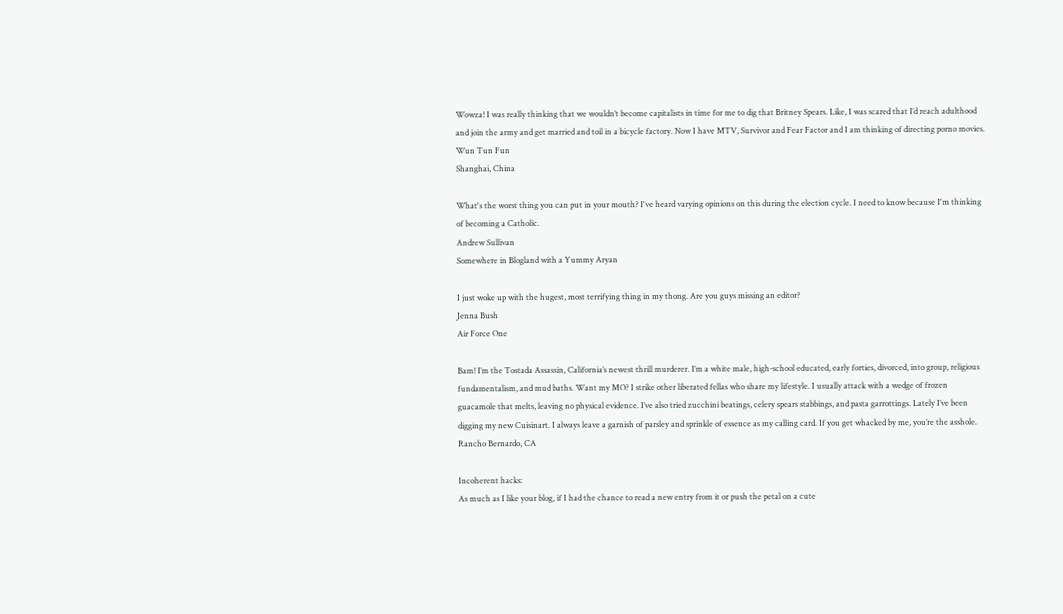Wowza! I was really thinking that we wouldn’t become capitalists in time for me to dig that Britney Spears. Like, I was scared that I’d reach adulthood and join the army and get married and toil in a bicycle factory. Now I have MTV, Survivor and Fear Factor and I am thinking of directing porno movies.
Wun Tun Fun
Shanghai, China

What's the worst thing you can put in your mouth? I've heard varying opinions on this during the election cycle. I need to know because I'm thinking of becoming a Catholic.
Andrew Sullivan
Somewhere in Blogland with a Yummy Aryan

I just woke up with the hugest, most terrifying thing in my thong. Are you guys missing an editor?
Jenna Bush
Air Force One

Bam! I’m the Tostada Assassin, California’s newest thrill murderer. I’m a white male, high-school educated, early forties, divorced, into group, religious fundamentalism, and mud baths. Want my MO? I strike other liberated fellas who share my lifestyle. I usually attack with a wedge of frozen guacamole that melts, leaving no physical evidence. I’ve also tried zucchini beatings, celery spears stabbings, and pasta garrottings. Lately I’ve been digging my new Cuisinart. I always leave a garnish of parsley and sprinkle of essence as my calling card. If you get whacked by me, you’re the asshole.
Rancho Bernardo, CA

Incoherent hacks:
As much as I like your blog, if I had the chance to read a new entry from it or push the petal on a cute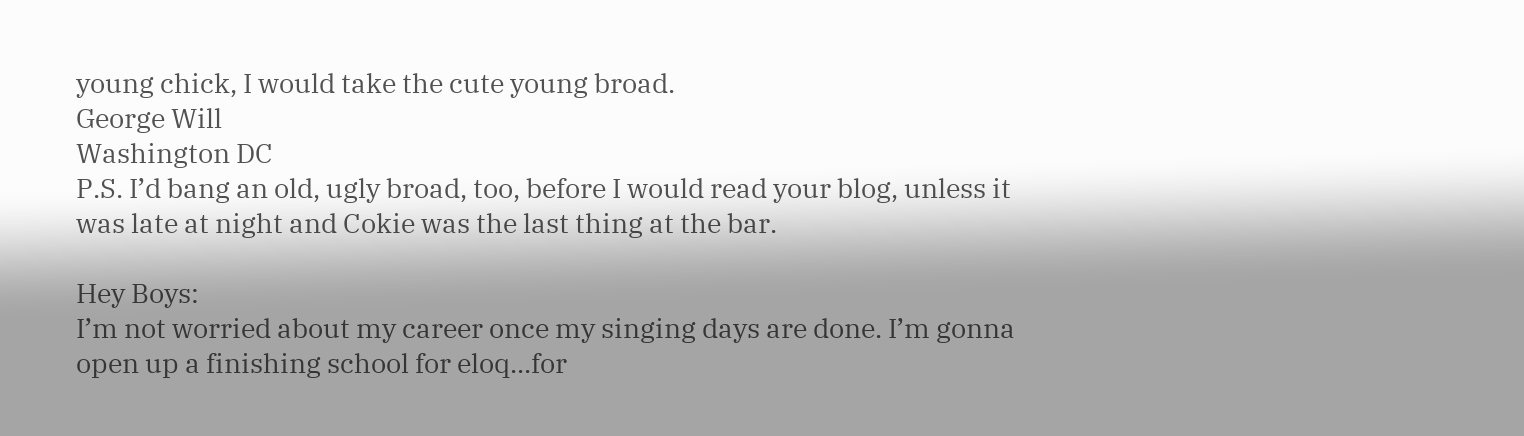young chick, I would take the cute young broad.
George Will
Washington DC
P.S. I’d bang an old, ugly broad, too, before I would read your blog, unless it was late at night and Cokie was the last thing at the bar.

Hey Boys:
I’m not worried about my career once my singing days are done. I’m gonna open up a finishing school for eloq...for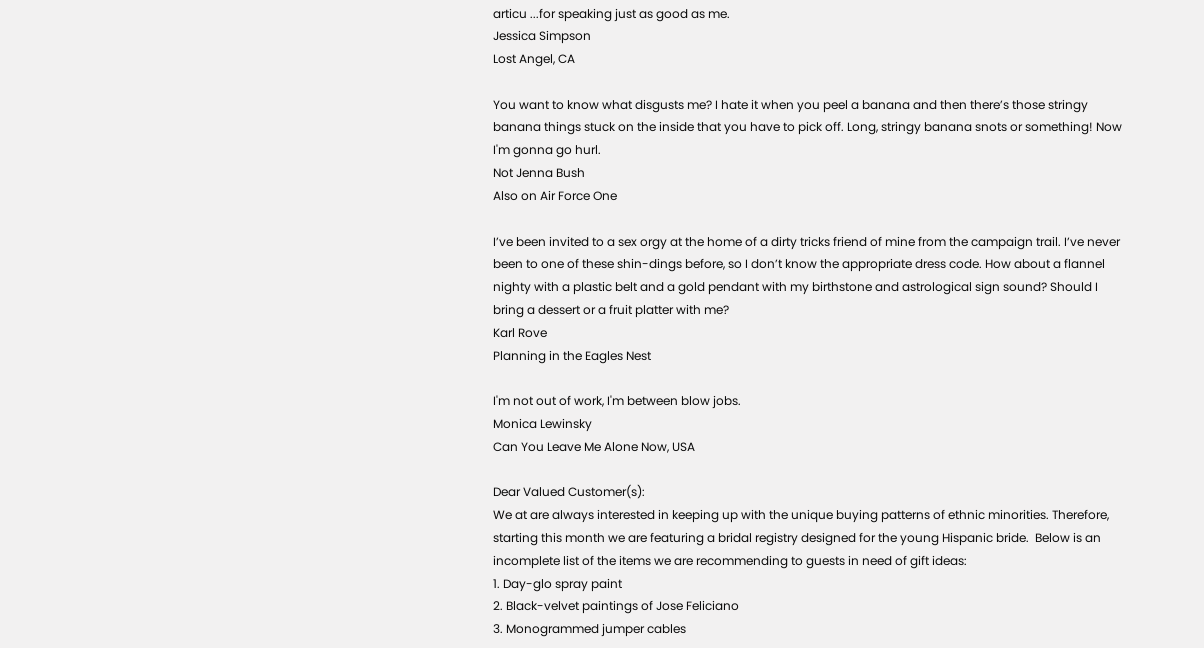articu ...for speaking just as good as me.
Jessica Simpson
Lost Angel, CA

You want to know what disgusts me? I hate it when you peel a banana and then there’s those stringy banana things stuck on the inside that you have to pick off. Long, stringy banana snots or something! Now I'm gonna go hurl.
Not Jenna Bush
Also on Air Force One

I’ve been invited to a sex orgy at the home of a dirty tricks friend of mine from the campaign trail. I’ve never been to one of these shin-dings before, so I don’t know the appropriate dress code. How about a flannel nighty with a plastic belt and a gold pendant with my birthstone and astrological sign sound? Should I bring a dessert or a fruit platter with me?
Karl Rove
Planning in the Eagles Nest

I'm not out of work, I'm between blow jobs.
Monica Lewinsky
Can You Leave Me Alone Now, USA

Dear Valued Customer(s):
We at are always interested in keeping up with the unique buying patterns of ethnic minorities. Therefore, starting this month we are featuring a bridal registry designed for the young Hispanic bride.  Below is an incomplete list of the items we are recommending to guests in need of gift ideas:
1. Day-glo spray paint
2. Black-velvet paintings of Jose Feliciano
3. Monogrammed jumper cables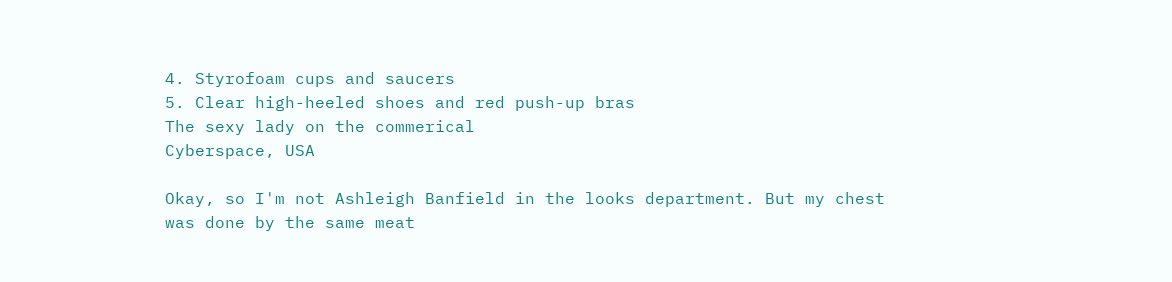4. Styrofoam cups and saucers
5. Clear high-heeled shoes and red push-up bras
The sexy lady on the commerical
Cyberspace, USA

Okay, so I'm not Ashleigh Banfield in the looks department. But my chest was done by the same meat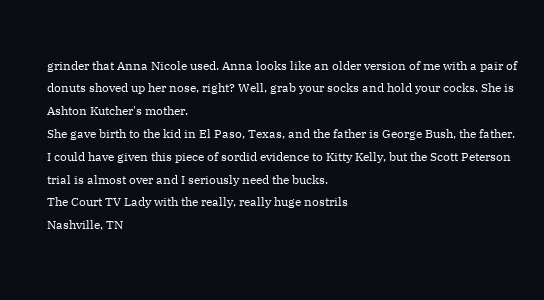grinder that Anna Nicole used. Anna looks like an older version of me with a pair of donuts shoved up her nose, right? Well, grab your socks and hold your cocks. She is Ashton Kutcher's mother.
She gave birth to the kid in El Paso, Texas, and the father is George Bush, the father. I could have given this piece of sordid evidence to Kitty Kelly, but the Scott Peterson trial is almost over and I seriously need the bucks.
The Court TV Lady with the really, really huge nostrils
Nashville, TN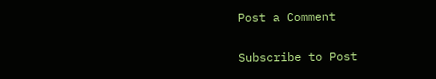Post a Comment

Subscribe to Post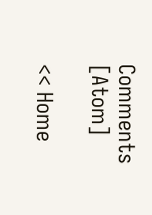Comments [Atom]

<< Home